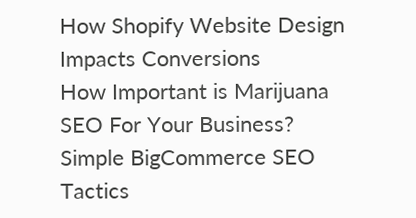How Shopify Website Design Impacts Conversions
How Important is Marijuana SEO For Your Business?
Simple BigCommerce SEO Tactics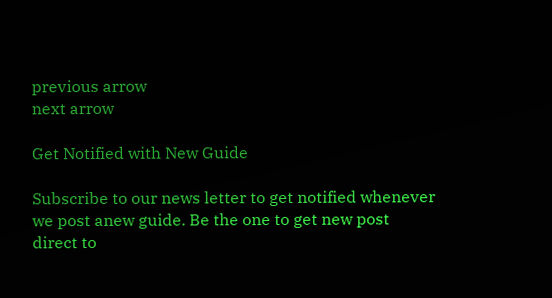previous arrow
next arrow

Get Notified with New Guide

Subscribe to our news letter to get notified whenever we post anew guide. Be the one to get new post direct to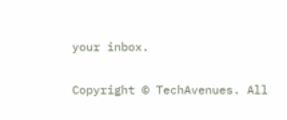your inbox.

Copyright © TechAvenues. All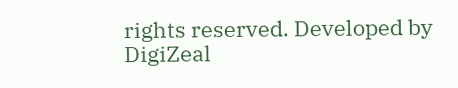rights reserved. Developed by DigiZeal